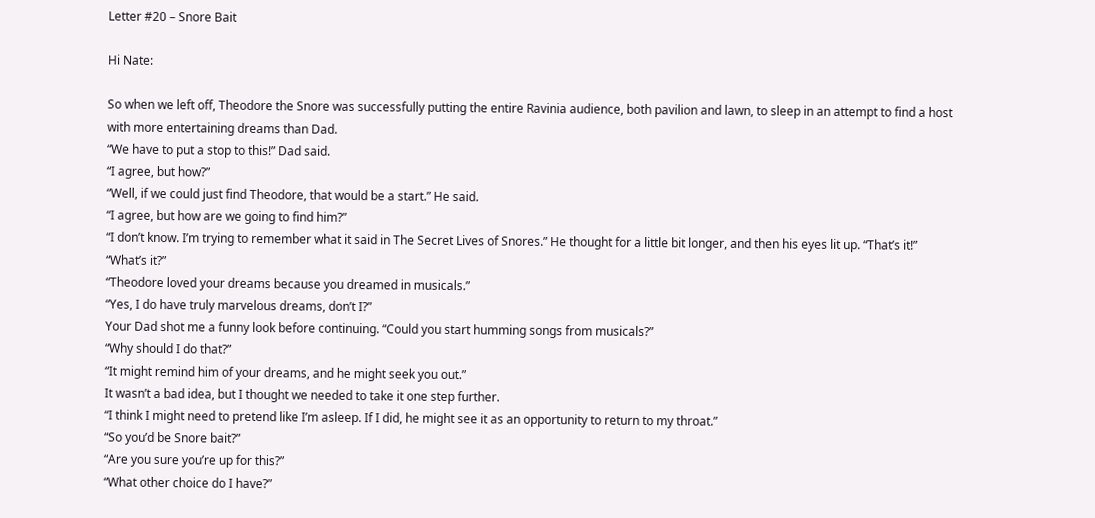Letter #20 – Snore Bait

Hi Nate:

So when we left off, Theodore the Snore was successfully putting the entire Ravinia audience, both pavilion and lawn, to sleep in an attempt to find a host with more entertaining dreams than Dad.
“We have to put a stop to this!” Dad said.
“I agree, but how?”
“Well, if we could just find Theodore, that would be a start.” He said.
“I agree, but how are we going to find him?”
“I don’t know. I’m trying to remember what it said in The Secret Lives of Snores.” He thought for a little bit longer, and then his eyes lit up. “That’s it!”
“What’s it?”
“Theodore loved your dreams because you dreamed in musicals.”
“Yes, I do have truly marvelous dreams, don’t I?”
Your Dad shot me a funny look before continuing. “Could you start humming songs from musicals?”
“Why should I do that?”
“It might remind him of your dreams, and he might seek you out.”
It wasn’t a bad idea, but I thought we needed to take it one step further.
“I think I might need to pretend like I’m asleep. If I did, he might see it as an opportunity to return to my throat.”
“So you’d be Snore bait?”
“Are you sure you’re up for this?”
“What other choice do I have?”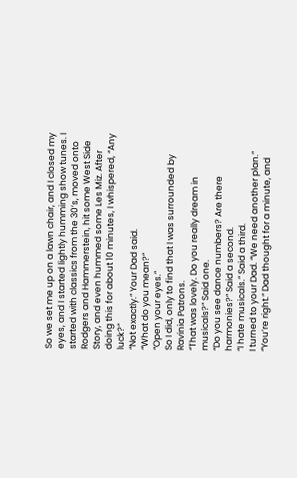So we set me up on a lawn chair, and I closed my eyes, and I started lightly humming show tunes. I started with classics from the 30’s, moved onto Rodgers and Hammerstein, hit some West Side Story, and even hummed some Les Miz. After doing this for about 10 minutes, I whispered, “Any luck?”
“Not exactly.” Your Dad said.
“What do you mean?”
“Open your eyes.”
So I did, only to find that I was surrounded by Ravinia Patrons.
“That was lovely. Do you really dream in musicals?” Said one.
“Do you see dance numbers? Are there harmonies?” Said a second.
“I hate musicals.” Said a third.
I turned to your Dad. “We need another plan.”
“You’re right.” Dad thought for a minute, and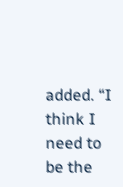added. “I think I need to be the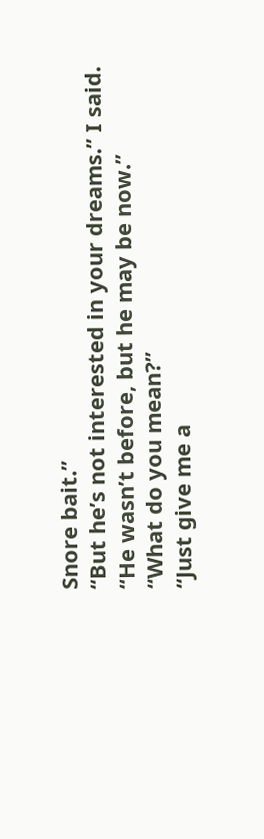Snore bait.”
“But he’s not interested in your dreams.” I said.
“He wasn’t before, but he may be now.”
“What do you mean?”
“Just give me a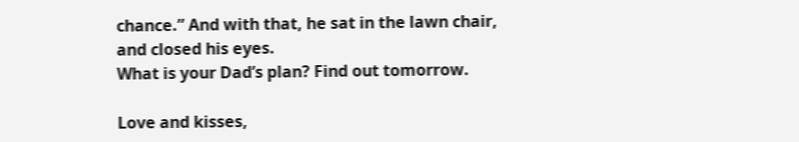chance.” And with that, he sat in the lawn chair, and closed his eyes.
What is your Dad’s plan? Find out tomorrow.

Love and kisses,